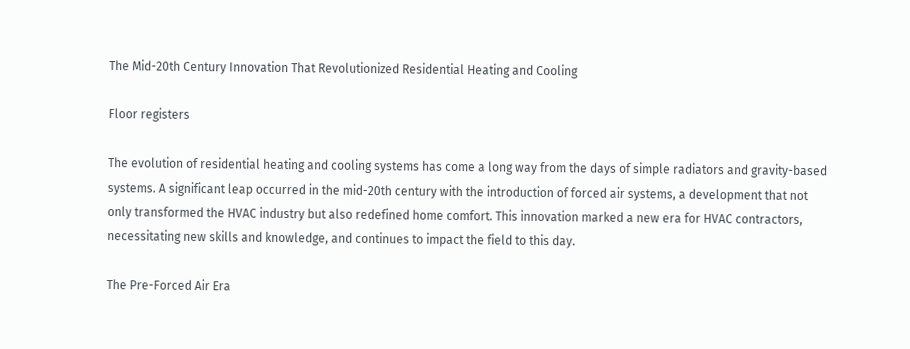The Mid-20th Century Innovation That Revolutionized Residential Heating and Cooling

Floor registers

The evolution of residential heating and cooling systems has come a long way from the days of simple radiators and gravity-based systems. A significant leap occurred in the mid-20th century with the introduction of forced air systems, a development that not only transformed the HVAC industry but also redefined home comfort. This innovation marked a new era for HVAC contractors, necessitating new skills and knowledge, and continues to impact the field to this day.

The Pre-Forced Air Era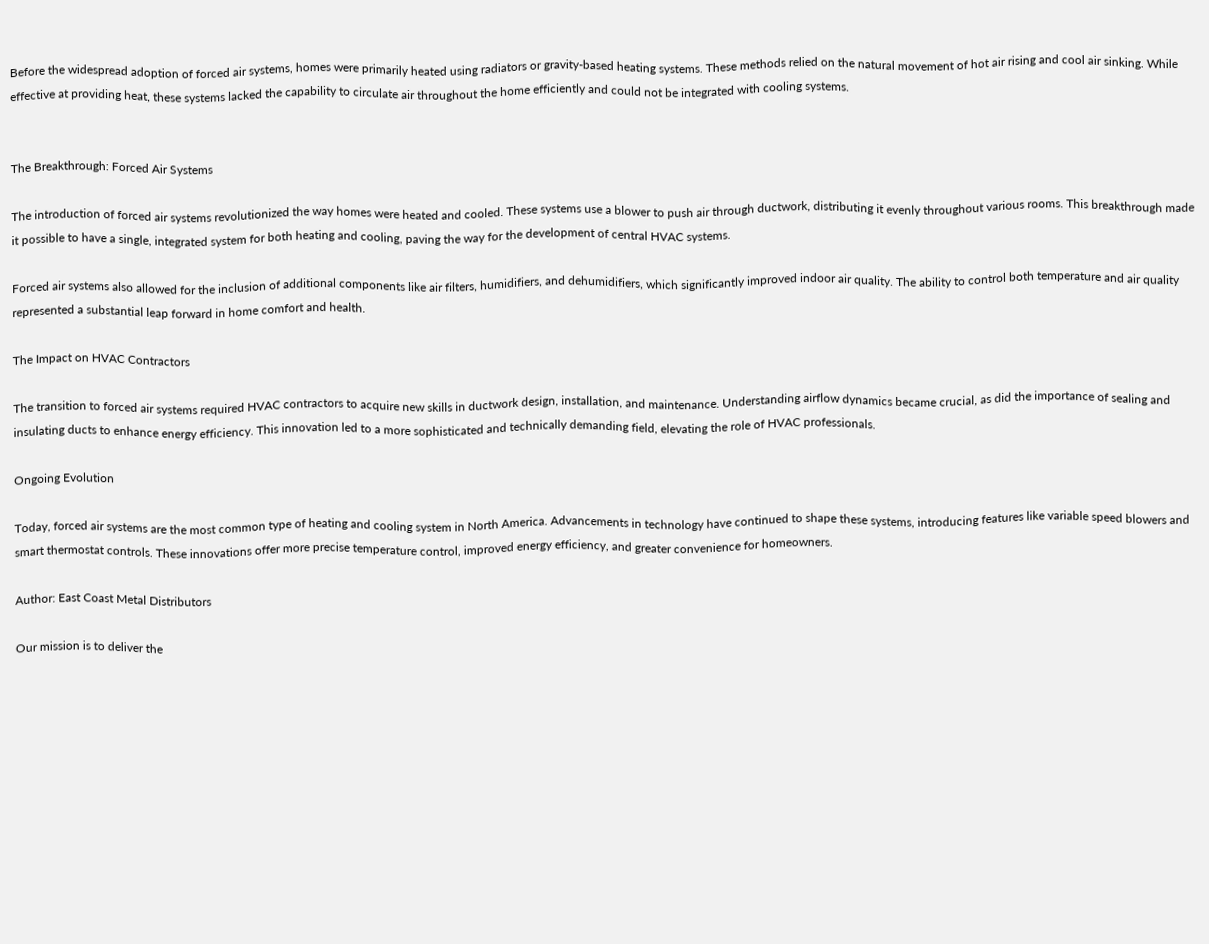Before the widespread adoption of forced air systems, homes were primarily heated using radiators or gravity-based heating systems. These methods relied on the natural movement of hot air rising and cool air sinking. While effective at providing heat, these systems lacked the capability to circulate air throughout the home efficiently and could not be integrated with cooling systems.


The Breakthrough: Forced Air Systems

The introduction of forced air systems revolutionized the way homes were heated and cooled. These systems use a blower to push air through ductwork, distributing it evenly throughout various rooms. This breakthrough made it possible to have a single, integrated system for both heating and cooling, paving the way for the development of central HVAC systems.

Forced air systems also allowed for the inclusion of additional components like air filters, humidifiers, and dehumidifiers, which significantly improved indoor air quality. The ability to control both temperature and air quality represented a substantial leap forward in home comfort and health.

The Impact on HVAC Contractors

The transition to forced air systems required HVAC contractors to acquire new skills in ductwork design, installation, and maintenance. Understanding airflow dynamics became crucial, as did the importance of sealing and insulating ducts to enhance energy efficiency. This innovation led to a more sophisticated and technically demanding field, elevating the role of HVAC professionals.

Ongoing Evolution

Today, forced air systems are the most common type of heating and cooling system in North America. Advancements in technology have continued to shape these systems, introducing features like variable speed blowers and smart thermostat controls. These innovations offer more precise temperature control, improved energy efficiency, and greater convenience for homeowners.

Author: East Coast Metal Distributors

Our mission is to deliver the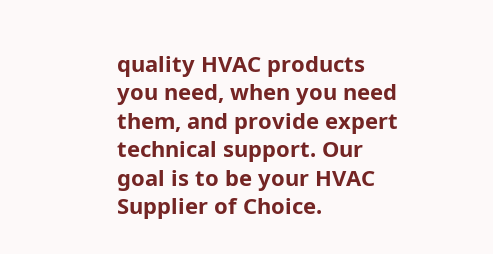quality HVAC products you need, when you need them, and provide expert technical support. Our goal is to be your HVAC Supplier of Choice.